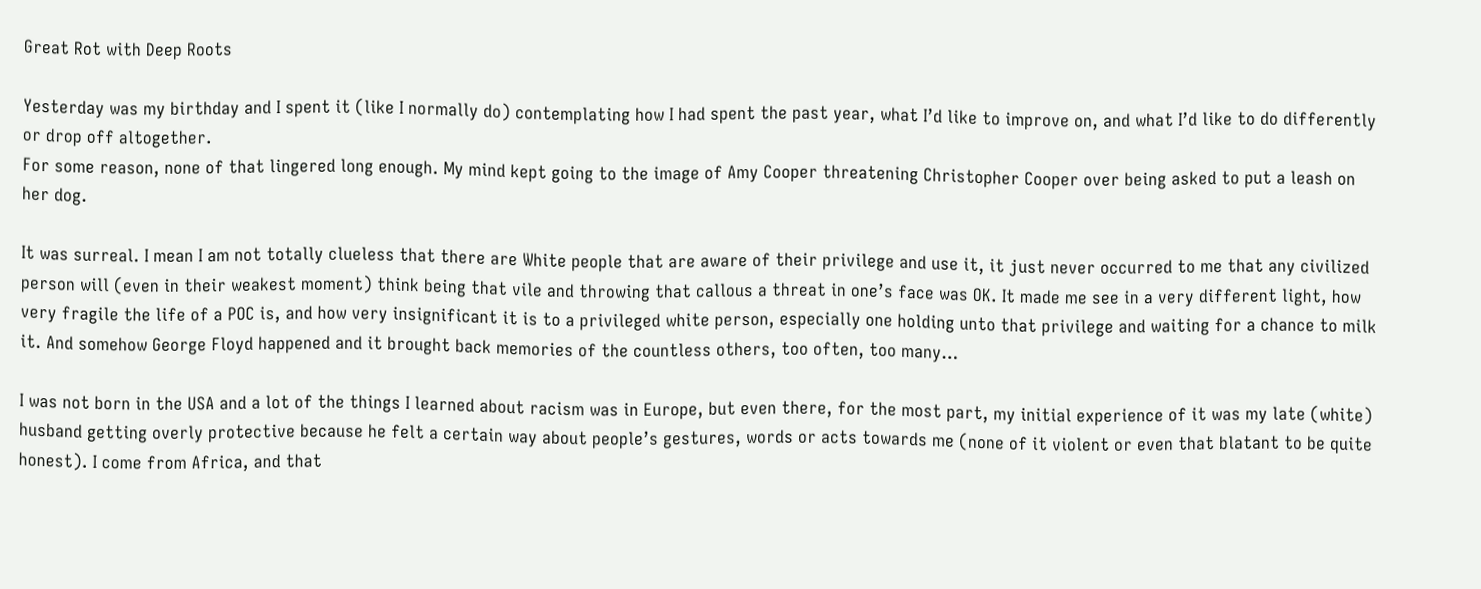Great Rot with Deep Roots

Yesterday was my birthday and I spent it (like I normally do) contemplating how I had spent the past year, what I’d like to improve on, and what I’d like to do differently or drop off altogether.
For some reason, none of that lingered long enough. My mind kept going to the image of Amy Cooper threatening Christopher Cooper over being asked to put a leash on her dog.

It was surreal. I mean I am not totally clueless that there are White people that are aware of their privilege and use it, it just never occurred to me that any civilized person will (even in their weakest moment) think being that vile and throwing that callous a threat in one’s face was OK. It made me see in a very different light, how very fragile the life of a POC is, and how very insignificant it is to a privileged white person, especially one holding unto that privilege and waiting for a chance to milk it. And somehow George Floyd happened and it brought back memories of the countless others, too often, too many…

I was not born in the USA and a lot of the things I learned about racism was in Europe, but even there, for the most part, my initial experience of it was my late (white) husband getting overly protective because he felt a certain way about people’s gestures, words or acts towards me (none of it violent or even that blatant to be quite honest). I come from Africa, and that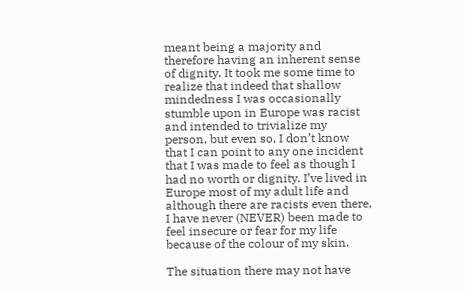meant being a majority and therefore having an inherent sense of dignity. It took me some time to realize that indeed that shallow mindedness I was occasionally stumble upon in Europe was racist and intended to trivialize my person, but even so, I don’t know that I can point to any one incident that I was made to feel as though I had no worth or dignity. I’ve lived in Europe most of my adult life and although there are racists even there, I have never (NEVER) been made to feel insecure or fear for my life because of the colour of my skin.

The situation there may not have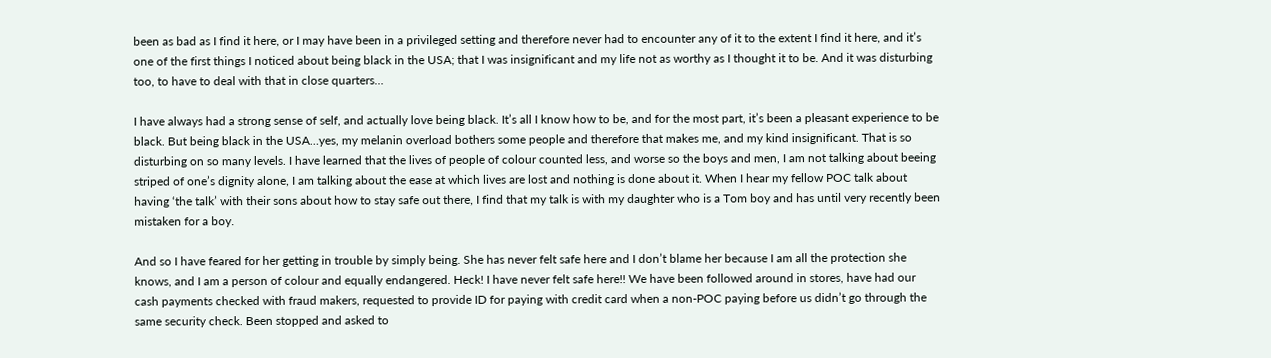been as bad as I find it here, or I may have been in a privileged setting and therefore never had to encounter any of it to the extent I find it here, and it’s one of the first things I noticed about being black in the USA; that I was insignificant and my life not as worthy as I thought it to be. And it was disturbing too, to have to deal with that in close quarters…

I have always had a strong sense of self, and actually love being black. It’s all I know how to be, and for the most part, it’s been a pleasant experience to be black. But being black in the USA…yes, my melanin overload bothers some people and therefore that makes me, and my kind insignificant. That is so disturbing on so many levels. I have learned that the lives of people of colour counted less, and worse so the boys and men, I am not talking about beeing striped of one’s dignity alone, I am talking about the ease at which lives are lost and nothing is done about it. When I hear my fellow POC talk about having ‘the talk’ with their sons about how to stay safe out there, I find that my talk is with my daughter who is a Tom boy and has until very recently been mistaken for a boy.

And so I have feared for her getting in trouble by simply being. She has never felt safe here and I don’t blame her because I am all the protection she knows, and I am a person of colour and equally endangered. Heck! I have never felt safe here!! We have been followed around in stores, have had our cash payments checked with fraud makers, requested to provide ID for paying with credit card when a non-POC paying before us didn’t go through the same security check. Been stopped and asked to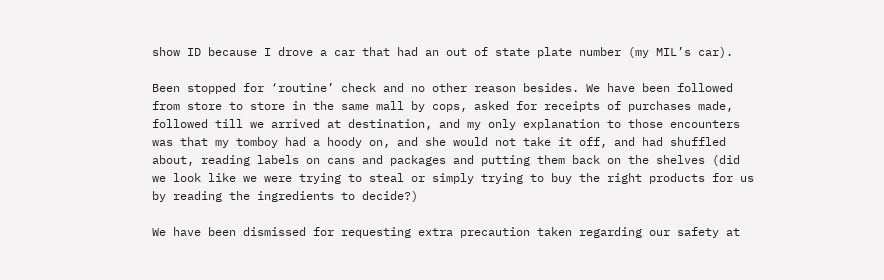show ID because I drove a car that had an out of state plate number (my MIL’s car).

Been stopped for ‘routine’ check and no other reason besides. We have been followed from store to store in the same mall by cops, asked for receipts of purchases made, followed till we arrived at destination, and my only explanation to those encounters was that my tomboy had a hoody on, and she would not take it off, and had shuffled about, reading labels on cans and packages and putting them back on the shelves (did we look like we were trying to steal or simply trying to buy the right products for us by reading the ingredients to decide?)

We have been dismissed for requesting extra precaution taken regarding our safety at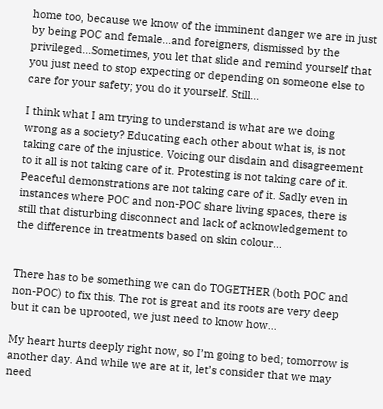home too, because we know of the imminent danger we are in just by being POC and female…and foreigners, dismissed by the privileged…Sometimes, you let that slide and remind yourself that you just need to stop expecting or depending on someone else to care for your safety; you do it yourself. Still…

I think what I am trying to understand is what are we doing wrong as a society? Educating each other about what is, is not taking care of the injustice. Voicing our disdain and disagreement to it all is not taking care of it. Protesting is not taking care of it. Peaceful demonstrations are not taking care of it. Sadly even in instances where POC and non-POC share living spaces, there is still that disturbing disconnect and lack of acknowledgement to the difference in treatments based on skin colour…


There has to be something we can do TOGETHER (both POC and non-POC) to fix this. The rot is great and its roots are very deep but it can be uprooted, we just need to know how…

My heart hurts deeply right now, so I’m going to bed; tomorrow is another day. And while we are at it, let’s consider that we may need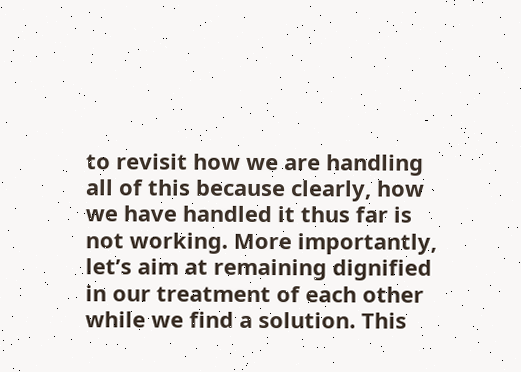to revisit how we are handling all of this because clearly, how we have handled it thus far is not working. More importantly, let’s aim at remaining dignified in our treatment of each other while we find a solution. This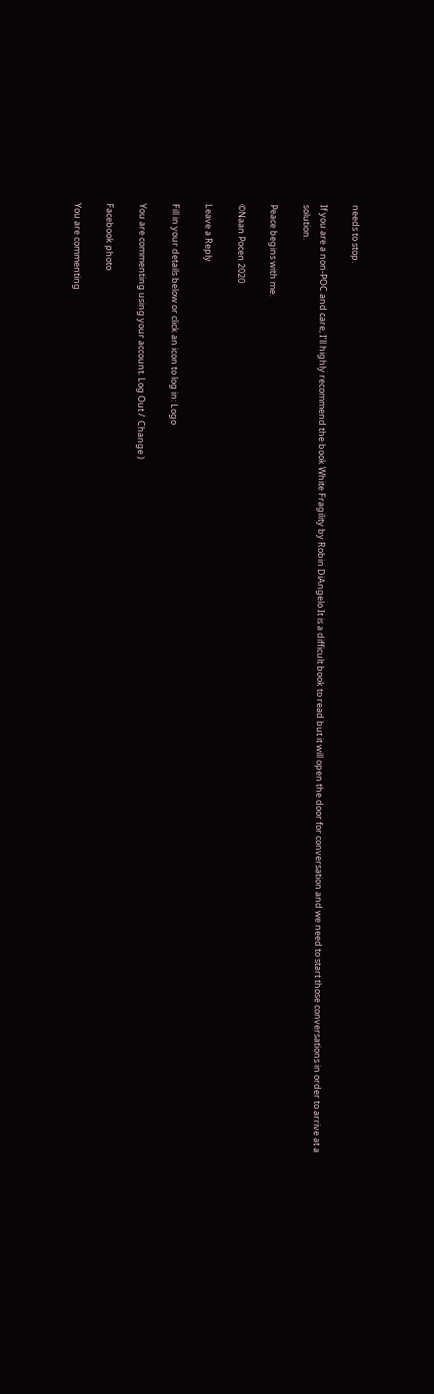needs to stop.

If you are a non-POC and care, I’ll highly recommend the book White Fragility by Robin DiAngelo It is a difficult book to read but it will open the door for conversation and we need to start those conversations in order to arrive at a solution.

Peace begins with me.

©Naan Pocen 2020

Leave a Reply

Fill in your details below or click an icon to log in: Logo

You are commenting using your account. Log Out /  Change )

Facebook photo

You are commenting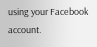using your Facebook account.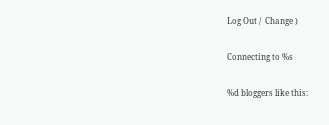Log Out /  Change )

Connecting to %s

%d bloggers like this: